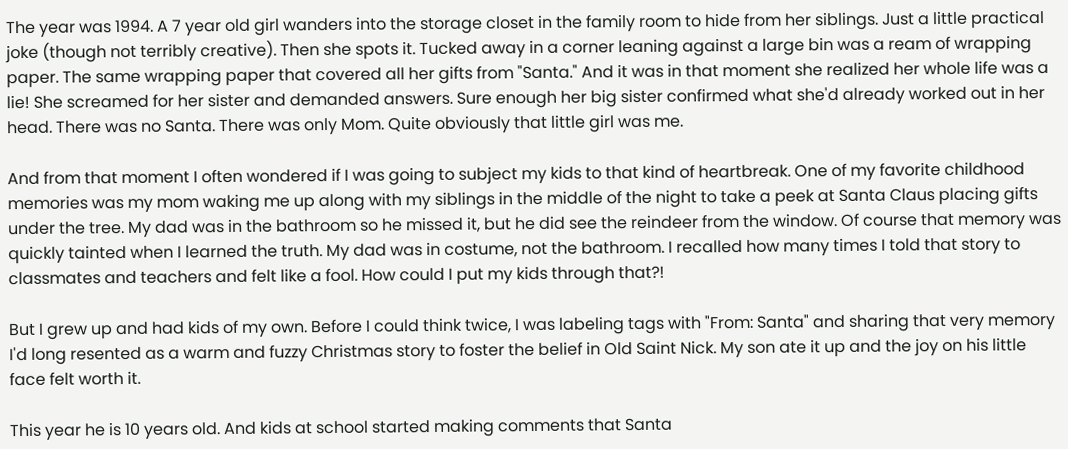The year was 1994. A 7 year old girl wanders into the storage closet in the family room to hide from her siblings. Just a little practical joke (though not terribly creative). Then she spots it. Tucked away in a corner leaning against a large bin was a ream of wrapping paper. The same wrapping paper that covered all her gifts from "Santa." And it was in that moment she realized her whole life was a lie! She screamed for her sister and demanded answers. Sure enough her big sister confirmed what she'd already worked out in her head. There was no Santa. There was only Mom. Quite obviously that little girl was me.

And from that moment I often wondered if I was going to subject my kids to that kind of heartbreak. One of my favorite childhood memories was my mom waking me up along with my siblings in the middle of the night to take a peek at Santa Claus placing gifts under the tree. My dad was in the bathroom so he missed it, but he did see the reindeer from the window. Of course that memory was quickly tainted when I learned the truth. My dad was in costume, not the bathroom. I recalled how many times I told that story to classmates and teachers and felt like a fool. How could I put my kids through that?!

But I grew up and had kids of my own. Before I could think twice, I was labeling tags with "From: Santa" and sharing that very memory I'd long resented as a warm and fuzzy Christmas story to foster the belief in Old Saint Nick. My son ate it up and the joy on his little face felt worth it.

This year he is 10 years old. And kids at school started making comments that Santa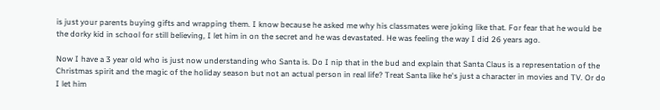is just your parents buying gifts and wrapping them. I know because he asked me why his classmates were joking like that. For fear that he would be the dorky kid in school for still believing, I let him in on the secret and he was devastated. He was feeling the way I did 26 years ago.

Now I have a 3 year old who is just now understanding who Santa is. Do I nip that in the bud and explain that Santa Claus is a representation of the Christmas spirit and the magic of the holiday season but not an actual person in real life? Treat Santa like he's just a character in movies and TV. Or do I let him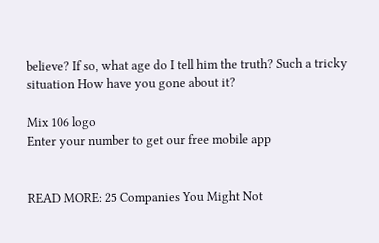believe? If so, what age do I tell him the truth? Such a tricky situation How have you gone about it?

Mix 106 logo
Enter your number to get our free mobile app


READ MORE: 25 Companies You Might Not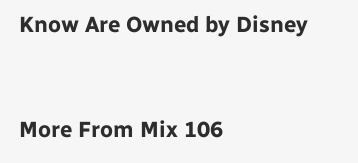Know Are Owned by Disney


More From Mix 106